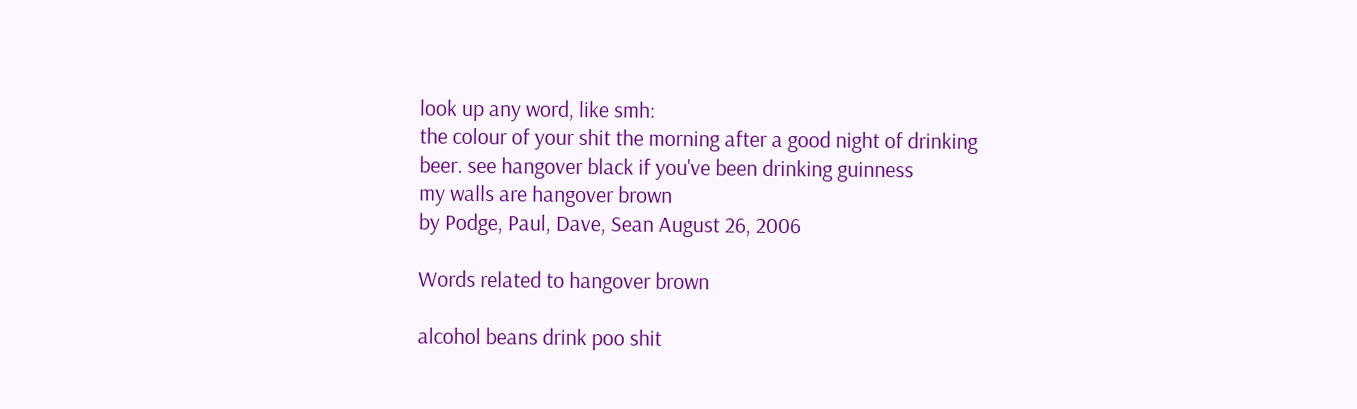look up any word, like smh:
the colour of your shit the morning after a good night of drinking beer. see hangover black if you've been drinking guinness
my walls are hangover brown
by Podge, Paul, Dave, Sean August 26, 2006

Words related to hangover brown

alcohol beans drink poo shit